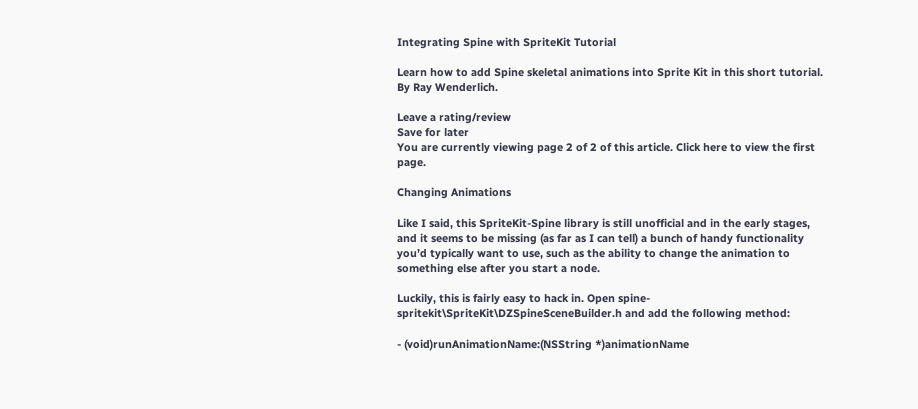Integrating Spine with SpriteKit Tutorial

Learn how to add Spine skeletal animations into Sprite Kit in this short tutorial. By Ray Wenderlich.

Leave a rating/review
Save for later
You are currently viewing page 2 of 2 of this article. Click here to view the first page.

Changing Animations

Like I said, this SpriteKit-Spine library is still unofficial and in the early stages, and it seems to be missing (as far as I can tell) a bunch of handy functionality you’d typically want to use, such as the ability to change the animation to something else after you start a node.

Luckily, this is fairly easy to hack in. Open spine-spritekit\SpriteKit\DZSpineSceneBuilder.h and add the following method:

- (void)runAnimationName:(NSString *)animationName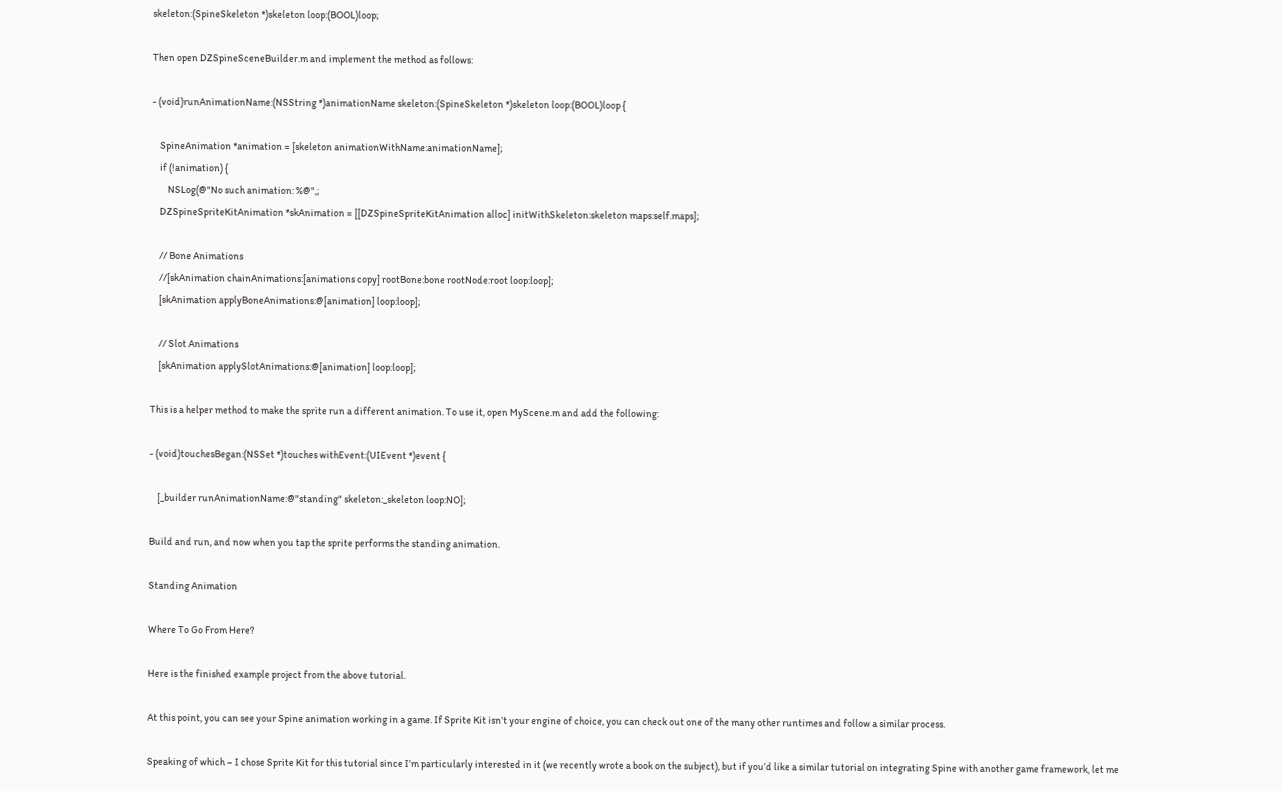skeleton:(SpineSkeleton *)skeleton loop:(BOOL)loop;

Then open DZSpineSceneBuilder.m and implement the method as follows:

- (void)runAnimationName:(NSString *)animationName skeleton:(SpineSkeleton *)skeleton loop:(BOOL)loop {

    SpineAnimation *animation = [skeleton animationWithName:animationName];
    if (!animation) {
        NSLog(@"No such animation: %@",;
    DZSpineSpriteKitAnimation *skAnimation = [[DZSpineSpriteKitAnimation alloc] initWithSkeleton:skeleton maps:self.maps];

    // Bone Animations
    //[skAnimation chainAnimations:[animations copy] rootBone:bone rootNode:root loop:loop];
    [skAnimation applyBoneAnimations:@[animation] loop:loop];

    // Slot Animations
    [skAnimation applySlotAnimations:@[animation] loop:loop];

This is a helper method to make the sprite run a different animation. To use it, open MyScene.m and add the following:

- (void)touchesBegan:(NSSet *)touches withEvent:(UIEvent *)event {

    [_builder runAnimationName:@"standing" skeleton:_skeleton loop:NO];

Build and run, and now when you tap the sprite performs the standing animation.

Standing Animation

Where To Go From Here?

Here is the finished example project from the above tutorial.

At this point, you can see your Spine animation working in a game. If Sprite Kit isn’t your engine of choice, you can check out one of the many other runtimes and follow a similar process.

Speaking of which – I chose Sprite Kit for this tutorial since I’m particularly interested in it (we recently wrote a book on the subject), but if you’d like a similar tutorial on integrating Spine with another game framework, let me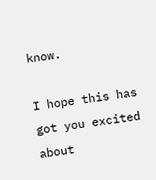know.

I hope this has got you excited about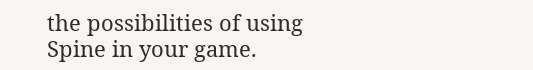the possibilities of using Spine in your game.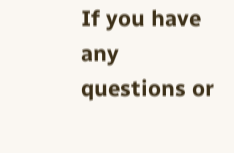If you have any questions or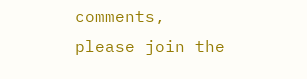comments, please join the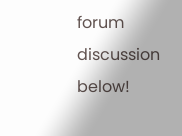forum discussion below!